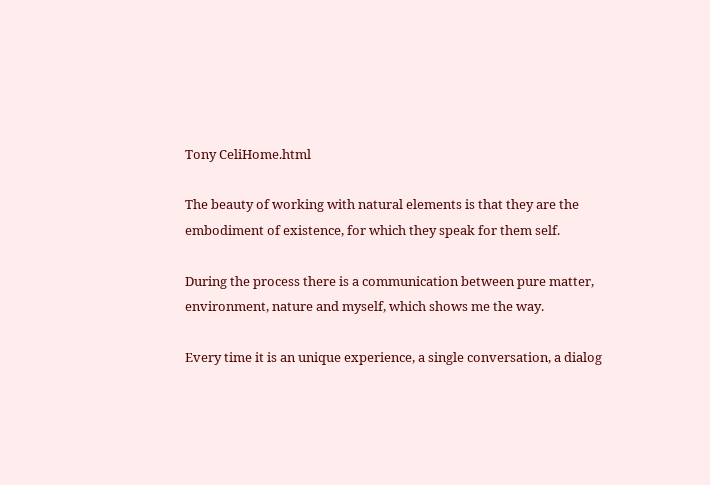Tony CeliHome.html

The beauty of working with natural elements is that they are the embodiment of existence, for which they speak for them self.

During the process there is a communication between pure matter, environment, nature and myself, which shows me the way.

Every time it is an unique experience, a single conversation, a dialog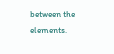between the elements.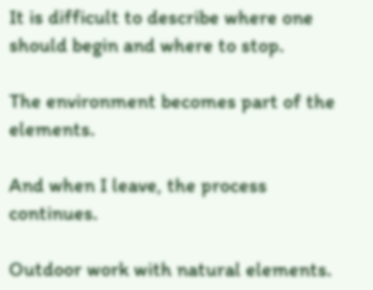It is difficult to describe where one should begin and where to stop.

The environment becomes part of the elements.

And when I leave, the process continues.

Outdoor work with natural elements.